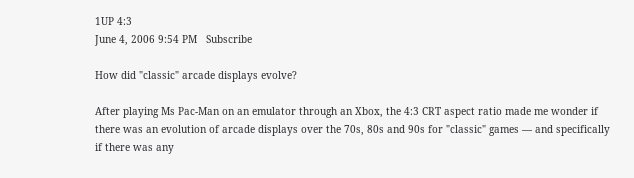1UP 4:3
June 4, 2006 9:54 PM   Subscribe

How did "classic" arcade displays evolve?

After playing Ms Pac-Man on an emulator through an Xbox, the 4:3 CRT aspect ratio made me wonder if there was an evolution of arcade displays over the 70s, 80s and 90s for "classic" games — and specifically if there was any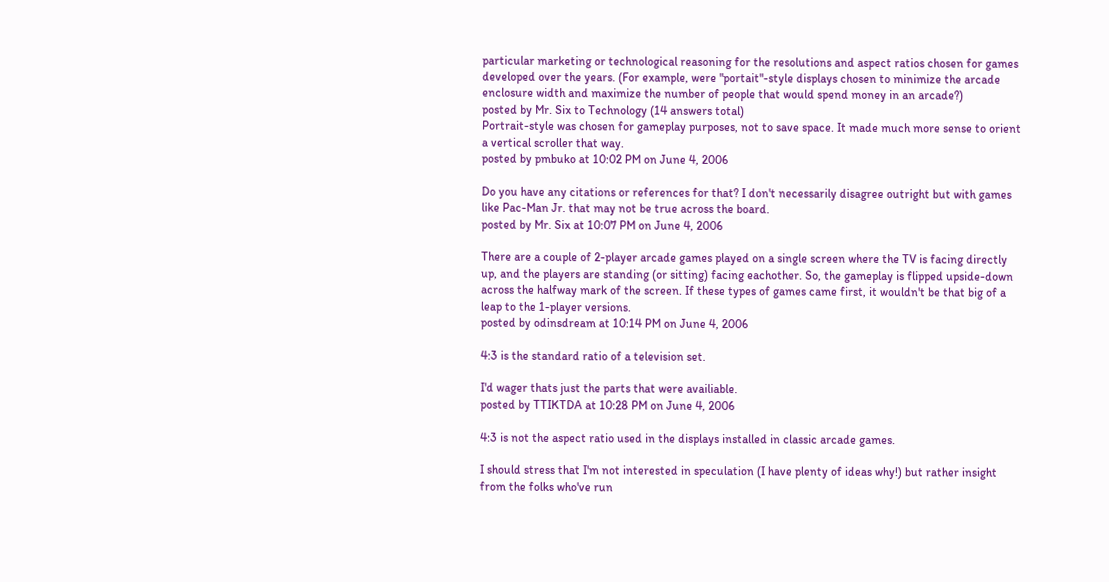particular marketing or technological reasoning for the resolutions and aspect ratios chosen for games developed over the years. (For example, were "portait"-style displays chosen to minimize the arcade enclosure width and maximize the number of people that would spend money in an arcade?)
posted by Mr. Six to Technology (14 answers total)
Portrait-style was chosen for gameplay purposes, not to save space. It made much more sense to orient a vertical scroller that way.
posted by pmbuko at 10:02 PM on June 4, 2006

Do you have any citations or references for that? I don't necessarily disagree outright but with games like Pac-Man Jr. that may not be true across the board.
posted by Mr. Six at 10:07 PM on June 4, 2006

There are a couple of 2-player arcade games played on a single screen where the TV is facing directly up, and the players are standing (or sitting) facing eachother. So, the gameplay is flipped upside-down across the halfway mark of the screen. If these types of games came first, it wouldn't be that big of a leap to the 1-player versions.
posted by odinsdream at 10:14 PM on June 4, 2006

4:3 is the standard ratio of a television set.

I'd wager thats just the parts that were availiable.
posted by TTIKTDA at 10:28 PM on June 4, 2006

4:3 is not the aspect ratio used in the displays installed in classic arcade games.

I should stress that I'm not interested in speculation (I have plenty of ideas why!) but rather insight from the folks who've run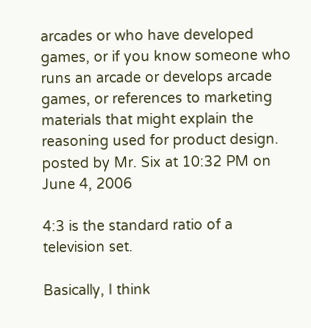arcades or who have developed games, or if you know someone who runs an arcade or develops arcade games, or references to marketing materials that might explain the reasoning used for product design.
posted by Mr. Six at 10:32 PM on June 4, 2006

4:3 is the standard ratio of a television set.

Basically, I think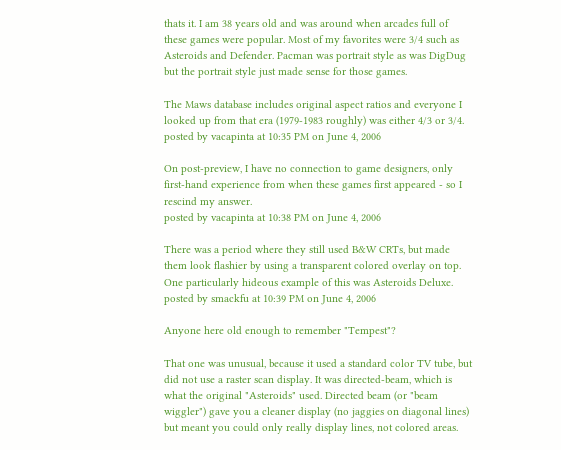thats it. I am 38 years old and was around when arcades full of these games were popular. Most of my favorites were 3/4 such as Asteroids and Defender. Pacman was portrait style as was DigDug but the portrait style just made sense for those games.

The Maws database includes original aspect ratios and everyone I looked up from that era (1979-1983 roughly) was either 4/3 or 3/4.
posted by vacapinta at 10:35 PM on June 4, 2006

On post-preview, I have no connection to game designers, only first-hand experience from when these games first appeared - so I rescind my answer.
posted by vacapinta at 10:38 PM on June 4, 2006

There was a period where they still used B&W CRTs, but made them look flashier by using a transparent colored overlay on top. One particularly hideous example of this was Asteroids Deluxe.
posted by smackfu at 10:39 PM on June 4, 2006

Anyone here old enough to remember "Tempest"?

That one was unusual, because it used a standard color TV tube, but did not use a raster scan display. It was directed-beam, which is what the original "Asteroids" used. Directed beam (or "beam wiggler") gave you a cleaner display (no jaggies on diagonal lines) but meant you could only really display lines, not colored areas.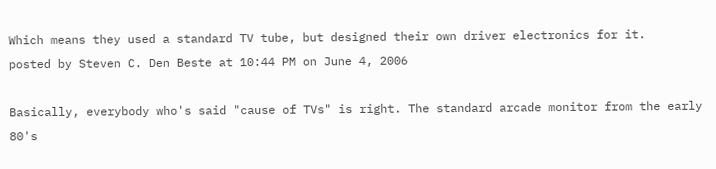Which means they used a standard TV tube, but designed their own driver electronics for it.
posted by Steven C. Den Beste at 10:44 PM on June 4, 2006

Basically, everybody who's said "cause of TVs" is right. The standard arcade monitor from the early 80's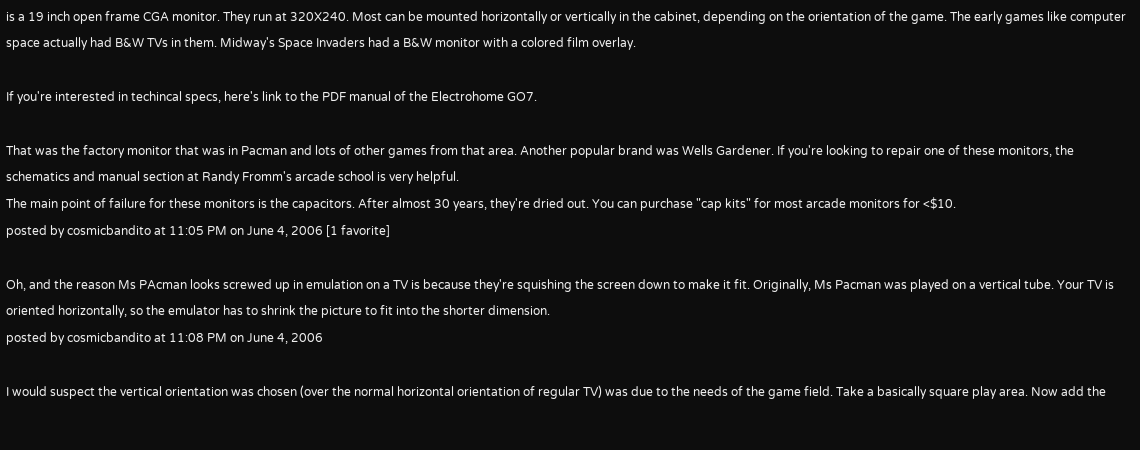is a 19 inch open frame CGA monitor. They run at 320X240. Most can be mounted horizontally or vertically in the cabinet, depending on the orientation of the game. The early games like computer space actually had B&W TVs in them. Midway's Space Invaders had a B&W monitor with a colored film overlay.

If you're interested in techincal specs, here's link to the PDF manual of the Electrohome GO7.

That was the factory monitor that was in Pacman and lots of other games from that area. Another popular brand was Wells Gardener. If you're looking to repair one of these monitors, the schematics and manual section at Randy Fromm's arcade school is very helpful.
The main point of failure for these monitors is the capacitors. After almost 30 years, they're dried out. You can purchase "cap kits" for most arcade monitors for <$10.
posted by cosmicbandito at 11:05 PM on June 4, 2006 [1 favorite]

Oh, and the reason Ms PAcman looks screwed up in emulation on a TV is because they're squishing the screen down to make it fit. Originally, Ms Pacman was played on a vertical tube. Your TV is oriented horizontally, so the emulator has to shrink the picture to fit into the shorter dimension.
posted by cosmicbandito at 11:08 PM on June 4, 2006

I would suspect the vertical orientation was chosen (over the normal horizontal orientation of regular TV) was due to the needs of the game field. Take a basically square play area. Now add the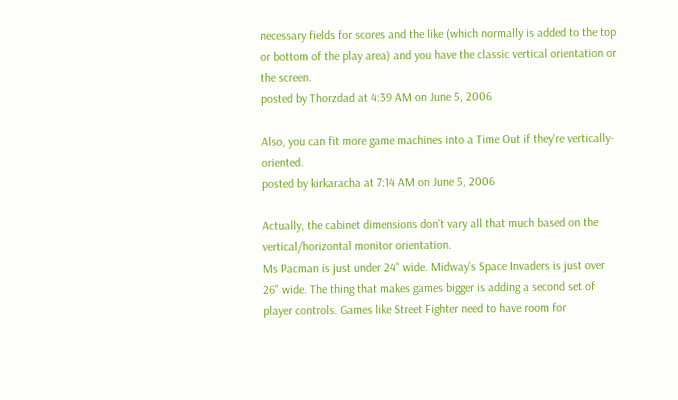necessary fields for scores and the like (which normally is added to the top or bottom of the play area) and you have the classic vertical orientation or the screen.
posted by Thorzdad at 4:39 AM on June 5, 2006

Also, you can fit more game machines into a Time Out if they're vertically-oriented.
posted by kirkaracha at 7:14 AM on June 5, 2006

Actually, the cabinet dimensions don't vary all that much based on the vertical/horizontal monitor orientation.
Ms Pacman is just under 24" wide. Midway's Space Invaders is just over 26" wide. The thing that makes games bigger is adding a second set of player controls. Games like Street Fighter need to have room for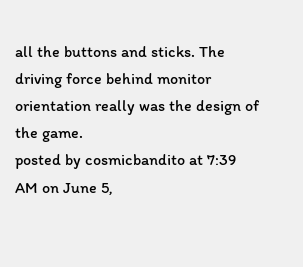all the buttons and sticks. The driving force behind monitor orientation really was the design of the game.
posted by cosmicbandito at 7:39 AM on June 5,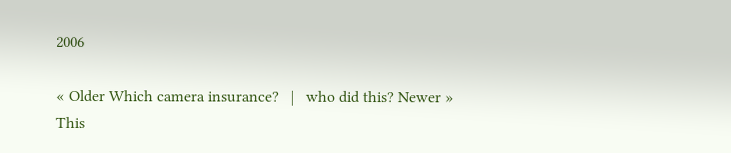2006

« Older Which camera insurance?   |   who did this? Newer »
This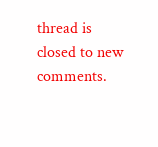thread is closed to new comments.